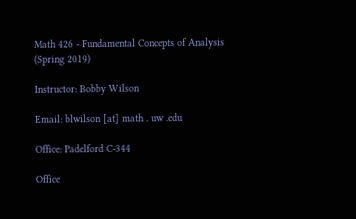Math 426 - Fundamental Concepts of Analysis (Spring 2019)

Instructor: Bobby Wilson

Email: blwilson [at] math . uw .edu

Office: Padelford C-344

Office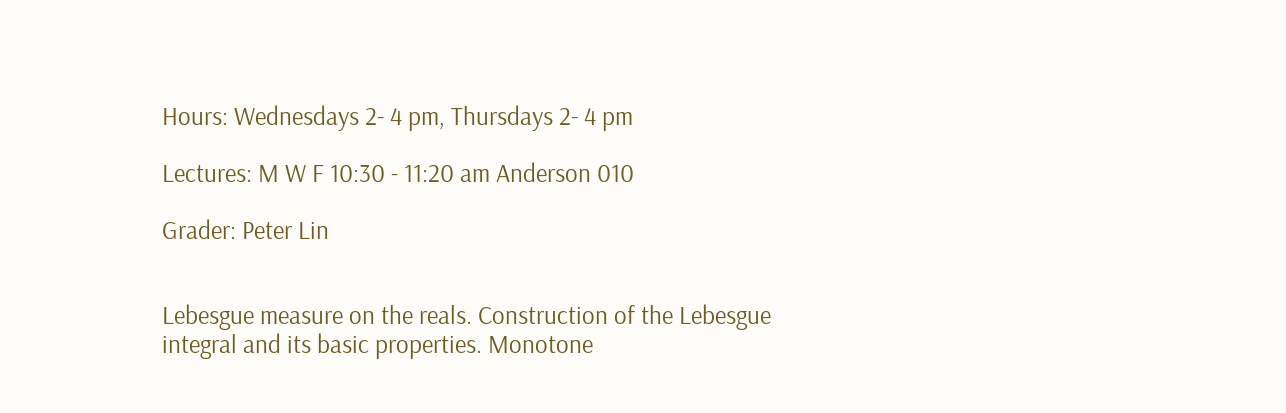Hours: Wednesdays 2- 4 pm, Thursdays 2- 4 pm

Lectures: M W F 10:30 - 11:20 am Anderson 010

Grader: Peter Lin


Lebesgue measure on the reals. Construction of the Lebesgue integral and its basic properties. Monotone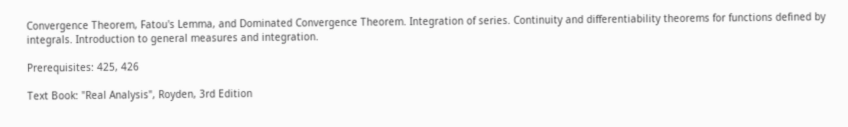Convergence Theorem, Fatou's Lemma, and Dominated Convergence Theorem. Integration of series. Continuity and differentiability theorems for functions defined by integrals. Introduction to general measures and integration.

Prerequisites: 425, 426

Text Book: "Real Analysis", Royden, 3rd Edition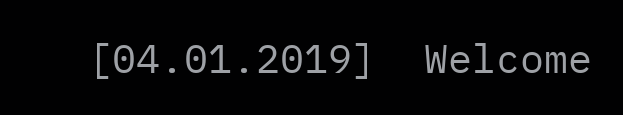[04.01.2019]  Welcome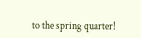to the spring quarter!